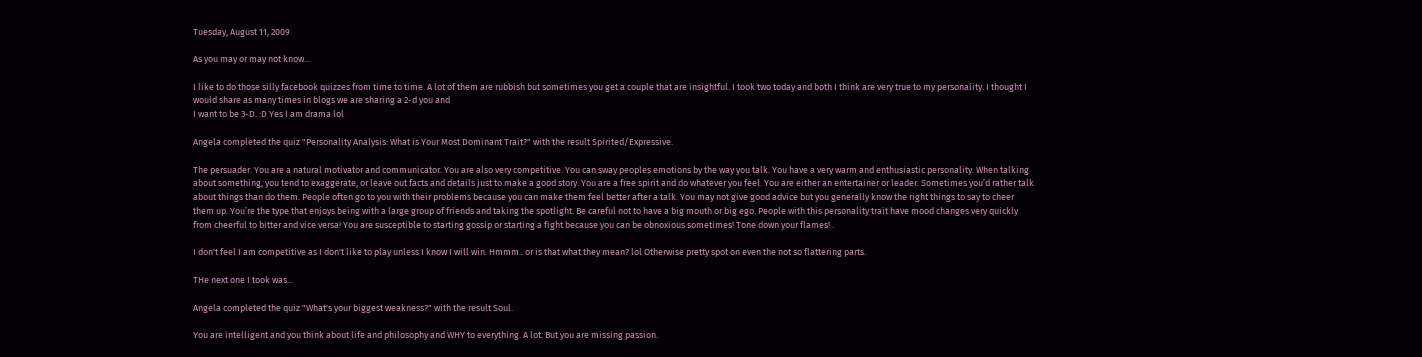Tuesday, August 11, 2009

As you may or may not know...

I like to do those silly facebook quizzes from time to time. A lot of them are rubbish but sometimes you get a couple that are insightful. I took two today and both I think are very true to my personality. I thought I would share as many times in blogs we are sharing a 2-d you and
I want to be 3-D. :D Yes I am drama lol

Angela completed the quiz "Personality Analysis: What is Your Most Dominant Trait?" with the result Spirited/Expressive.

The persuader. You are a natural motivator and communicator. You are also very competitive. You can sway peoples emotions by the way you talk. You have a very warm and enthusiastic personality. When talking about something, you tend to exaggerate, or leave out facts and details just to make a good story. You are a free spirit and do whatever you feel. You are either an entertainer or leader. Sometimes you’d rather talk about things than do them. People often go to you with their problems because you can make them feel better after a talk. You may not give good advice but you generally know the right things to say to cheer them up. You’re the type that enjoys being with a large group of friends and taking the spotlight. Be careful not to have a big mouth or big ego. People with this personality trait have mood changes very quickly from cheerful to bitter and vice versa! You are susceptible to starting gossip or starting a fight because you can be obnoxious sometimes! Tone down your flames! .

I don't feel I am competitive as I don't like to play unless I know I will win. Hmmm.. or is that what they mean? lol Otherwise pretty spot on even the not so flattering parts.

THe next one I took was...

Angela completed the quiz "What's your biggest weakness?" with the result Soul.

You are intelligent and you think about life and philosophy and WHY to everything. A lot. But you are missing passion.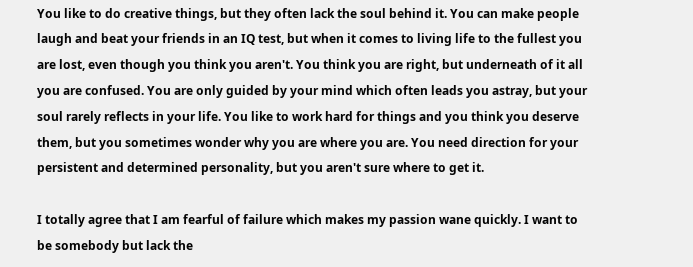You like to do creative things, but they often lack the soul behind it. You can make people laugh and beat your friends in an IQ test, but when it comes to living life to the fullest you are lost, even though you think you aren't. You think you are right, but underneath of it all you are confused. You are only guided by your mind which often leads you astray, but your soul rarely reflects in your life. You like to work hard for things and you think you deserve them, but you sometimes wonder why you are where you are. You need direction for your persistent and determined personality, but you aren't sure where to get it.

I totally agree that I am fearful of failure which makes my passion wane quickly. I want to be somebody but lack the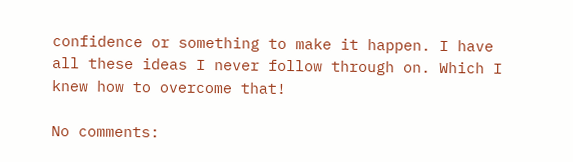confidence or something to make it happen. I have all these ideas I never follow through on. Which I knew how to overcome that!

No comments: